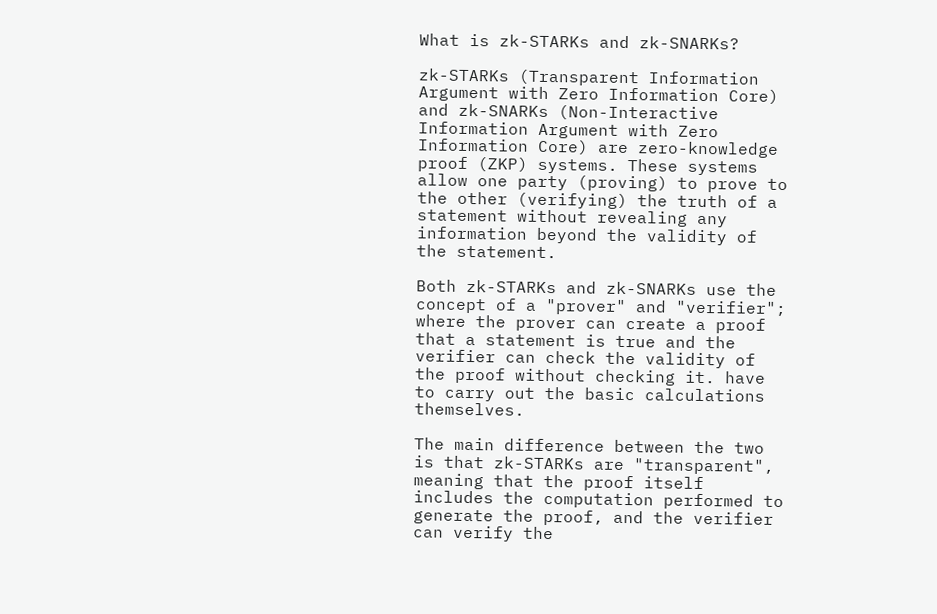What is zk-STARKs and zk-SNARKs?

zk-STARKs (Transparent Information Argument with Zero Information Core) and zk-SNARKs (Non-Interactive Information Argument with Zero Information Core) are zero-knowledge proof (ZKP) systems. These systems allow one party (proving) to prove to the other (verifying) the truth of a statement without revealing any information beyond the validity of the statement.

Both zk-STARKs and zk-SNARKs use the concept of a "prover" and "verifier"; where the prover can create a proof that a statement is true and the verifier can check the validity of the proof without checking it. have to carry out the basic calculations themselves.

The main difference between the two is that zk-STARKs are "transparent", meaning that the proof itself includes the computation performed to generate the proof, and the verifier can verify the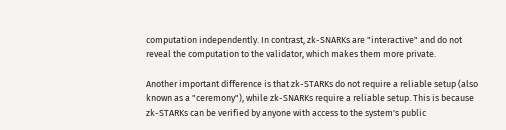computation independently. In contrast, zk-SNARKs are "interactive" and do not reveal the computation to the validator, which makes them more private.

Another important difference is that zk-STARKs do not require a reliable setup (also known as a "ceremony"), while zk-SNARKs require a reliable setup. This is because zk-STARKs can be verified by anyone with access to the system's public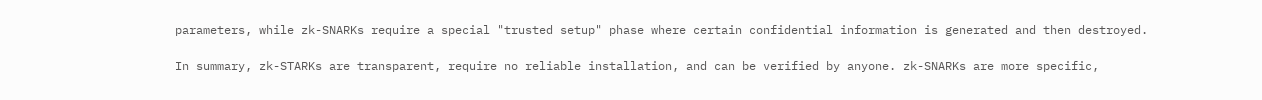parameters, while zk-SNARKs require a special "trusted setup" phase where certain confidential information is generated and then destroyed.

In summary, zk-STARKs are transparent, require no reliable installation, and can be verified by anyone. zk-SNARKs are more specific,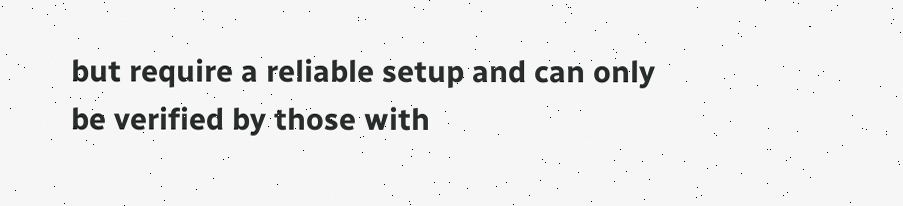but require a reliable setup and can only be verified by those with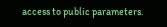access to public parameters.